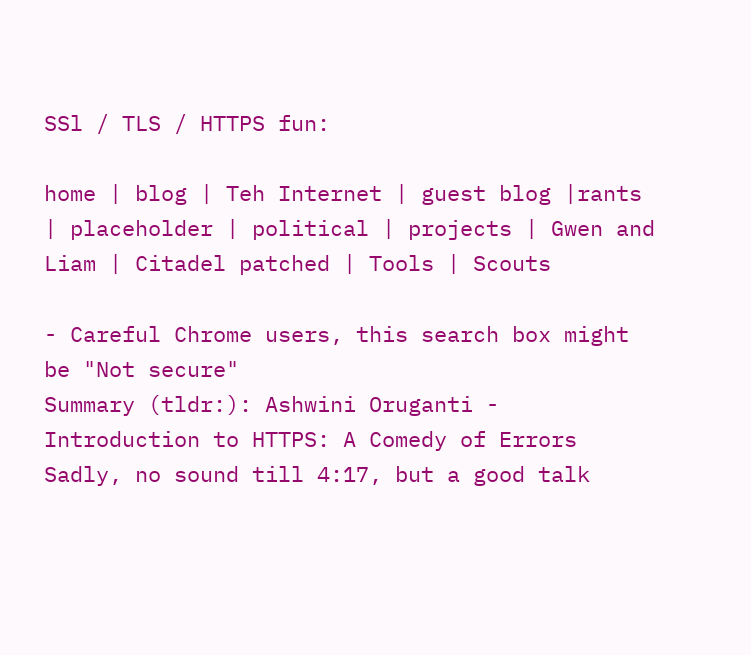SSl / TLS / HTTPS fun:

home | blog | Teh Internet | guest blog |rants | placeholder | political | projects | Gwen and Liam | Citadel patched | Tools | Scouts

- Careful Chrome users, this search box might be "Not secure"
Summary (tldr:): Ashwini Oruganti - Introduction to HTTPS: A Comedy of Errors
Sadly, no sound till 4:17, but a good talk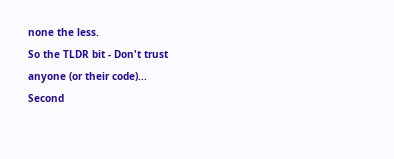none the less.
So the TLDR bit - Don't trust anyone (or their code)...
Second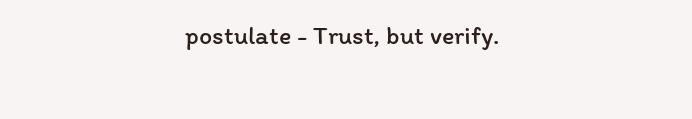postulate - Trust, but verify.